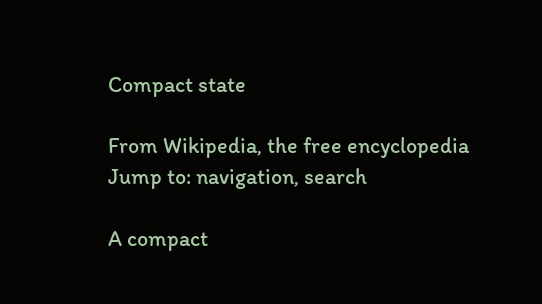Compact state

From Wikipedia, the free encyclopedia
Jump to: navigation, search

A compact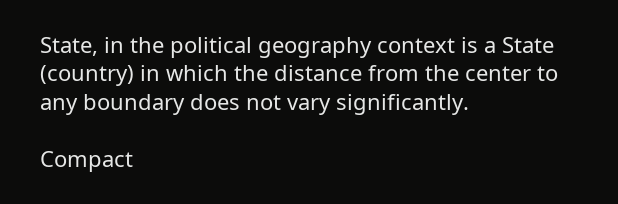State, in the political geography context is a State (country) in which the distance from the center to any boundary does not vary significantly.

Compact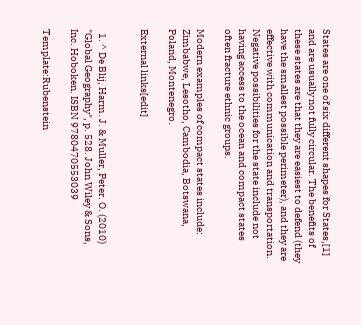States are one of six different shapes for States,[1] and are usually not fully circular. The benefits of these states are that they are easiest to defend (they have the smallest possible perimeter), and they are effective with communication and transportation. Negative possibilities for the state include not having access to the ocean and compact states often fracture ethnic groups.

Modern examples of compact states include: Zimbabwe, Lesotho, Cambodia, Botswana, Poland, Montenegro.

External links[edit]


  1. ^ De Blij, Harm. J. & Muller, Peter. O. (2010) "Global Geography", p. 528. John Wiley & Sons, Inc. Hoboken. ISBN 9780470553039

Template:Rubenstein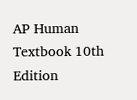AP Human Textbook 10th Edition